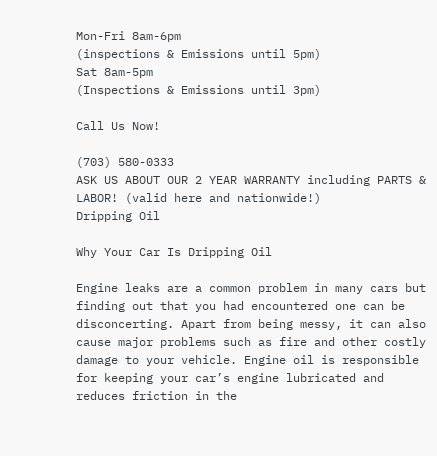Mon-Fri 8am-6pm
(inspections & Emissions until 5pm)
Sat 8am-5pm
(Inspections & Emissions until 3pm)

Call Us Now!

(703) 580-0333
ASK US ABOUT OUR 2 YEAR WARRANTY including PARTS & LABOR! (valid here and nationwide!)
Dripping Oil

Why Your Car Is Dripping Oil

Engine leaks are a common problem in many cars but finding out that you had encountered one can be disconcerting. Apart from being messy, it can also cause major problems such as fire and other costly damage to your vehicle. Engine oil is responsible for keeping your car’s engine lubricated and reduces friction in the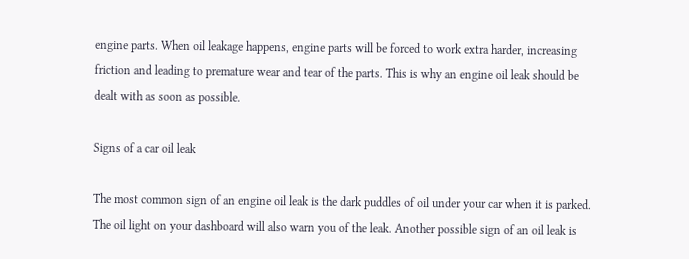engine parts. When oil leakage happens, engine parts will be forced to work extra harder, increasing friction and leading to premature wear and tear of the parts. This is why an engine oil leak should be dealt with as soon as possible.

Signs of a car oil leak

The most common sign of an engine oil leak is the dark puddles of oil under your car when it is parked. The oil light on your dashboard will also warn you of the leak. Another possible sign of an oil leak is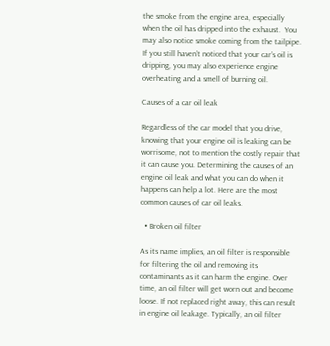the smoke from the engine area, especially when the oil has dripped into the exhaust.  You may also notice smoke coming from the tailpipe. If you still haven’t noticed that your car’s oil is dripping, you may also experience engine overheating and a smell of burning oil.

Causes of a car oil leak

Regardless of the car model that you drive, knowing that your engine oil is leaking can be worrisome, not to mention the costly repair that it can cause you. Determining the causes of an engine oil leak and what you can do when it happens can help a lot. Here are the most common causes of car oil leaks.

  • Broken oil filter

As its name implies, an oil filter is responsible for filtering the oil and removing its contaminants as it can harm the engine. Over time, an oil filter will get worn out and become loose. If not replaced right away, this can result in engine oil leakage. Typically, an oil filter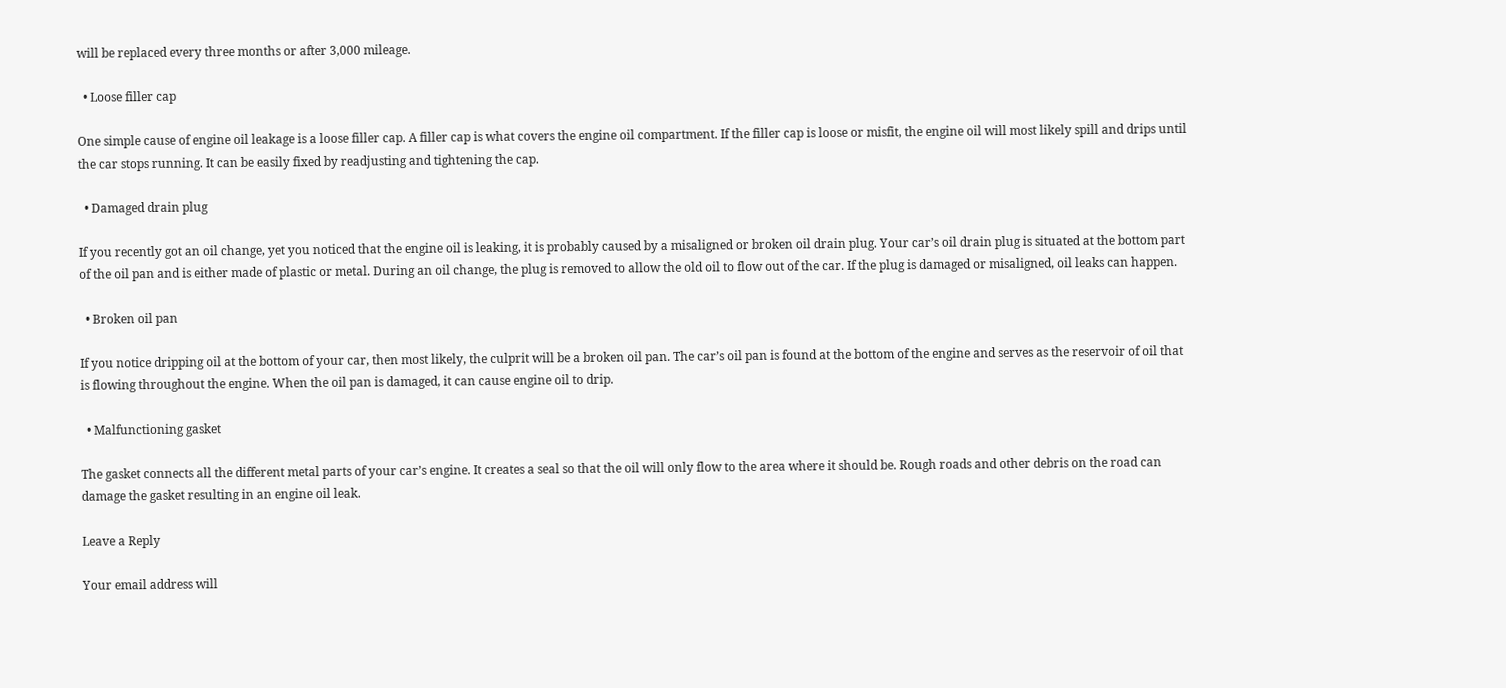will be replaced every three months or after 3,000 mileage.

  • Loose filler cap

One simple cause of engine oil leakage is a loose filler cap. A filler cap is what covers the engine oil compartment. If the filler cap is loose or misfit, the engine oil will most likely spill and drips until the car stops running. It can be easily fixed by readjusting and tightening the cap.

  • Damaged drain plug

If you recently got an oil change, yet you noticed that the engine oil is leaking, it is probably caused by a misaligned or broken oil drain plug. Your car’s oil drain plug is situated at the bottom part of the oil pan and is either made of plastic or metal. During an oil change, the plug is removed to allow the old oil to flow out of the car. If the plug is damaged or misaligned, oil leaks can happen.

  • Broken oil pan

If you notice dripping oil at the bottom of your car, then most likely, the culprit will be a broken oil pan. The car’s oil pan is found at the bottom of the engine and serves as the reservoir of oil that is flowing throughout the engine. When the oil pan is damaged, it can cause engine oil to drip.

  • Malfunctioning gasket

The gasket connects all the different metal parts of your car’s engine. It creates a seal so that the oil will only flow to the area where it should be. Rough roads and other debris on the road can damage the gasket resulting in an engine oil leak.

Leave a Reply

Your email address will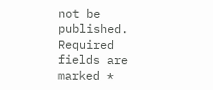not be published. Required fields are marked *